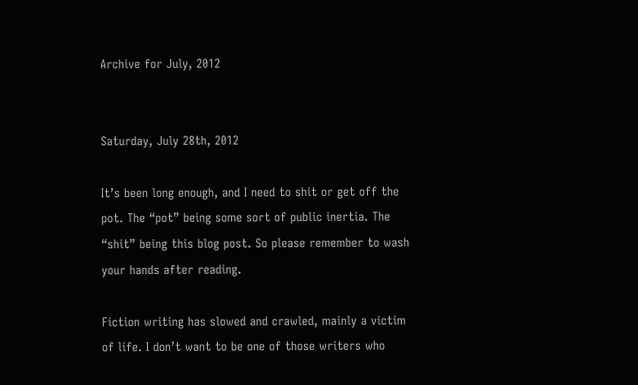Archive for July, 2012


Saturday, July 28th, 2012

It’s been long enough, and I need to shit or get off the pot. The “pot” being some sort of public inertia. The “shit” being this blog post. So please remember to wash your hands after reading.

Fiction writing has slowed and crawled, mainly a victim of life. I don’t want to be one of those writers who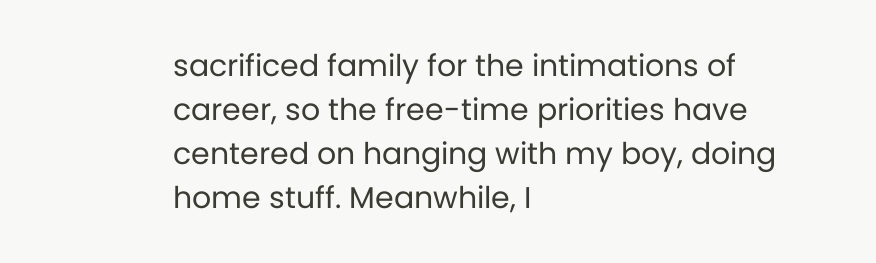sacrificed family for the intimations of career, so the free-time priorities have centered on hanging with my boy, doing home stuff. Meanwhile, I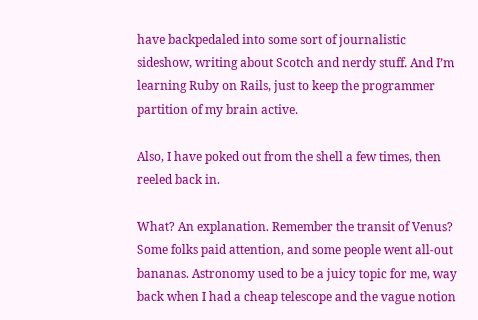have backpedaled into some sort of journalistic sideshow, writing about Scotch and nerdy stuff. And I’m learning Ruby on Rails, just to keep the programmer partition of my brain active.

Also, I have poked out from the shell a few times, then reeled back in.

What? An explanation. Remember the transit of Venus? Some folks paid attention, and some people went all-out bananas. Astronomy used to be a juicy topic for me, way back when I had a cheap telescope and the vague notion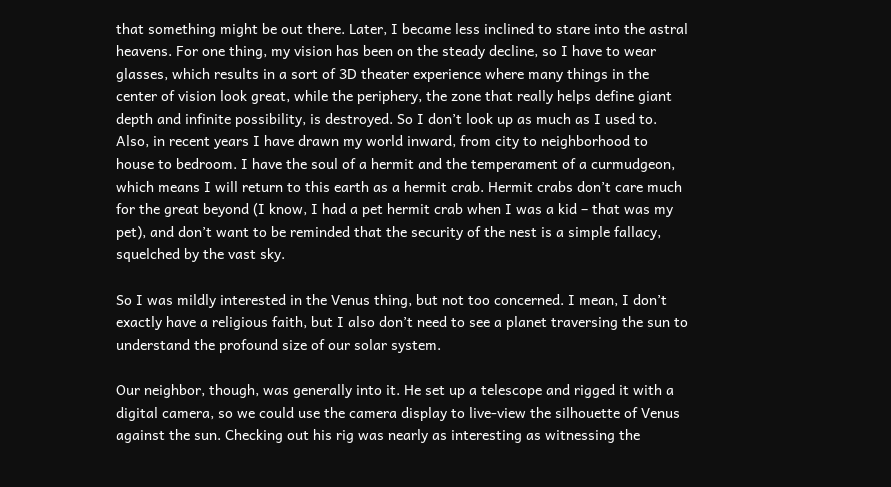that something might be out there. Later, I became less inclined to stare into the astral heavens. For one thing, my vision has been on the steady decline, so I have to wear glasses, which results in a sort of 3D theater experience where many things in the center of vision look great, while the periphery, the zone that really helps define giant depth and infinite possibility, is destroyed. So I don’t look up as much as I used to. Also, in recent years I have drawn my world inward, from city to neighborhood to house to bedroom. I have the soul of a hermit and the temperament of a curmudgeon, which means I will return to this earth as a hermit crab. Hermit crabs don’t care much for the great beyond (I know, I had a pet hermit crab when I was a kid – that was my pet), and don’t want to be reminded that the security of the nest is a simple fallacy, squelched by the vast sky.

So I was mildly interested in the Venus thing, but not too concerned. I mean, I don’t exactly have a religious faith, but I also don’t need to see a planet traversing the sun to understand the profound size of our solar system.

Our neighbor, though, was generally into it. He set up a telescope and rigged it with a digital camera, so we could use the camera display to live-view the silhouette of Venus against the sun. Checking out his rig was nearly as interesting as witnessing the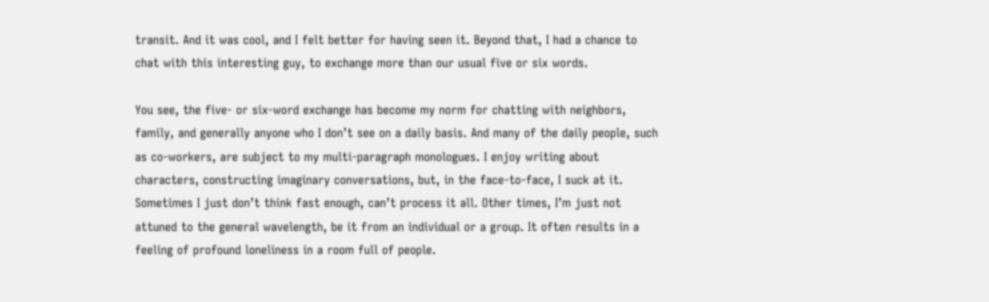transit. And it was cool, and I felt better for having seen it. Beyond that, I had a chance to chat with this interesting guy, to exchange more than our usual five or six words.

You see, the five- or six-word exchange has become my norm for chatting with neighbors, family, and generally anyone who I don’t see on a daily basis. And many of the daily people, such as co-workers, are subject to my multi-paragraph monologues. I enjoy writing about characters, constructing imaginary conversations, but, in the face-to-face, I suck at it. Sometimes I just don’t think fast enough, can’t process it all. Other times, I’m just not attuned to the general wavelength, be it from an individual or a group. It often results in a feeling of profound loneliness in a room full of people.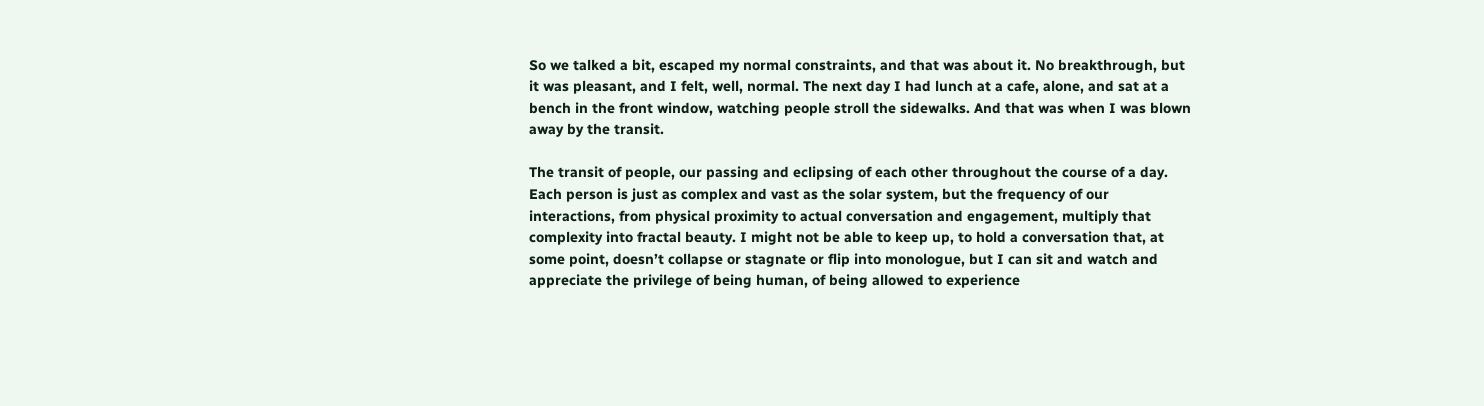So we talked a bit, escaped my normal constraints, and that was about it. No breakthrough, but it was pleasant, and I felt, well, normal. The next day I had lunch at a cafe, alone, and sat at a bench in the front window, watching people stroll the sidewalks. And that was when I was blown away by the transit.

The transit of people, our passing and eclipsing of each other throughout the course of a day. Each person is just as complex and vast as the solar system, but the frequency of our interactions, from physical proximity to actual conversation and engagement, multiply that complexity into fractal beauty. I might not be able to keep up, to hold a conversation that, at some point, doesn’t collapse or stagnate or flip into monologue, but I can sit and watch and appreciate the privilege of being human, of being allowed to experience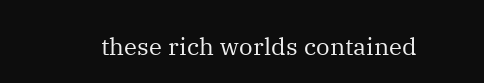these rich worlds contained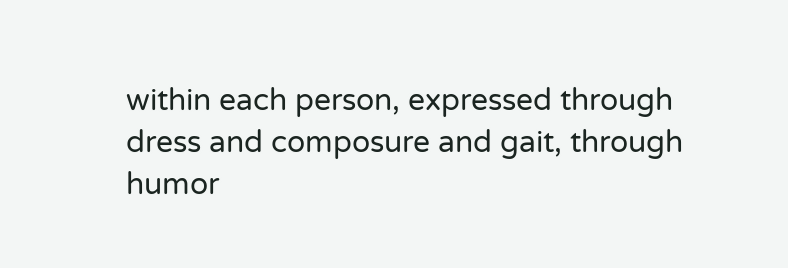within each person, expressed through dress and composure and gait, through humor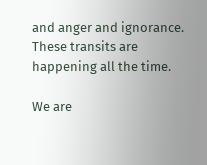and anger and ignorance. These transits are happening all the time.

We are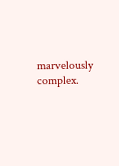marvelously complex.